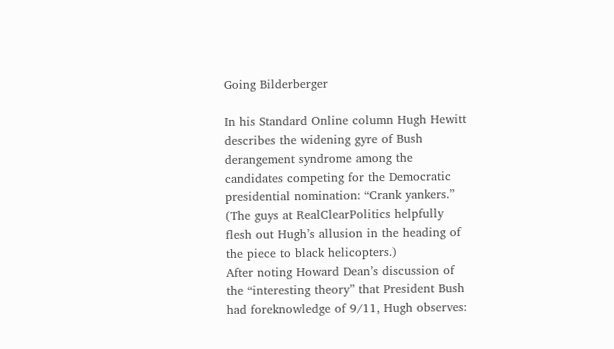Going Bilderberger

In his Standard Online column Hugh Hewitt describes the widening gyre of Bush derangement syndrome among the candidates competing for the Democratic presidential nomination: “Crank yankers.” (The guys at RealClearPolitics helpfully flesh out Hugh’s allusion in the heading of the piece to black helicopters.)
After noting Howard Dean’s discussion of the “interesting theory” that President Bush had foreknowledge of 9/11, Hugh observes: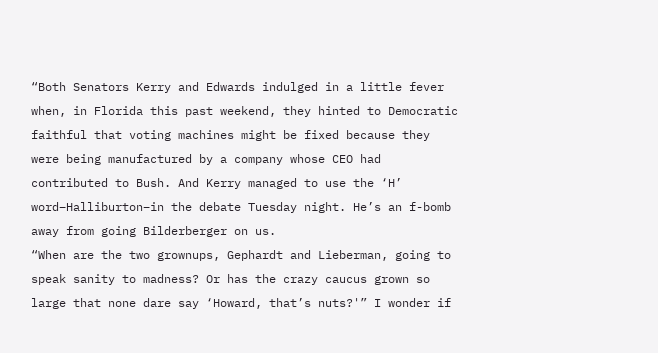“Both Senators Kerry and Edwards indulged in a little fever when, in Florida this past weekend, they hinted to Democratic faithful that voting machines might be fixed because they were being manufactured by a company whose CEO had contributed to Bush. And Kerry managed to use the ‘H’ word–Halliburton–in the debate Tuesday night. He’s an f-bomb away from going Bilderberger on us.
“When are the two grownups, Gephardt and Lieberman, going to speak sanity to madness? Or has the crazy caucus grown so large that none dare say ‘Howard, that’s nuts?'” I wonder if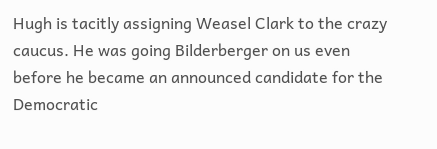Hugh is tacitly assigning Weasel Clark to the crazy caucus. He was going Bilderberger on us even before he became an announced candidate for the Democratic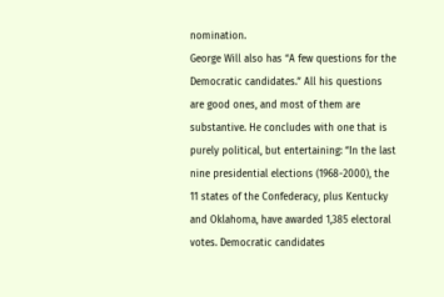nomination.
George Will also has “A few questions for the Democratic candidates.” All his questions are good ones, and most of them are substantive. He concludes with one that is purely political, but entertaining: “In the last nine presidential elections (1968-2000), the 11 states of the Confederacy, plus Kentucky and Oklahoma, have awarded 1,385 electoral votes. Democratic candidates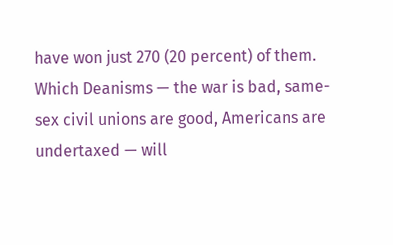have won just 270 (20 percent) of them. Which Deanisms — the war is bad, same-sex civil unions are good, Americans are undertaxed — will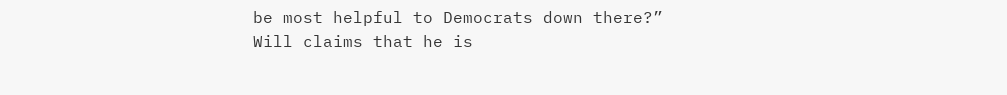be most helpful to Democrats down there?”
Will claims that he is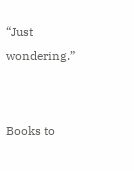“Just wondering.”


Books to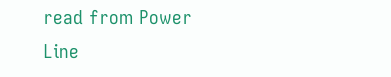read from Power Line